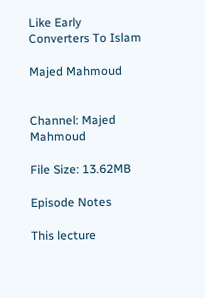Like Early Converters To Islam

Majed Mahmoud


Channel: Majed Mahmoud

File Size: 13.62MB

Episode Notes

This lecture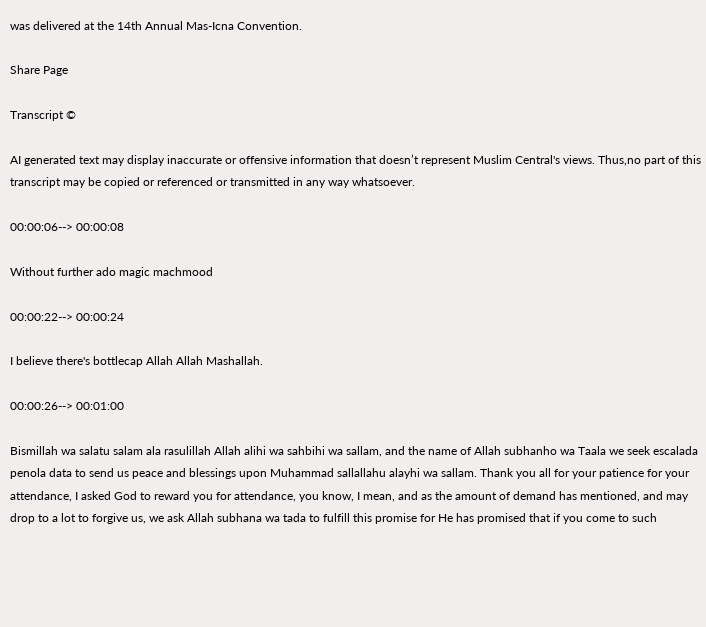was delivered at the 14th Annual Mas-Icna Convention.

Share Page

Transcript ©

AI generated text may display inaccurate or offensive information that doesn’t represent Muslim Central's views. Thus,no part of this transcript may be copied or referenced or transmitted in any way whatsoever.

00:00:06--> 00:00:08

Without further ado magic machmood

00:00:22--> 00:00:24

I believe there's bottlecap Allah Allah Mashallah.

00:00:26--> 00:01:00

Bismillah wa salatu salam ala rasulillah Allah alihi wa sahbihi wa sallam, and the name of Allah subhanho wa Taala we seek escalada penola data to send us peace and blessings upon Muhammad sallallahu alayhi wa sallam. Thank you all for your patience for your attendance, I asked God to reward you for attendance, you know, I mean, and as the amount of demand has mentioned, and may drop to a lot to forgive us, we ask Allah subhana wa tada to fulfill this promise for He has promised that if you come to such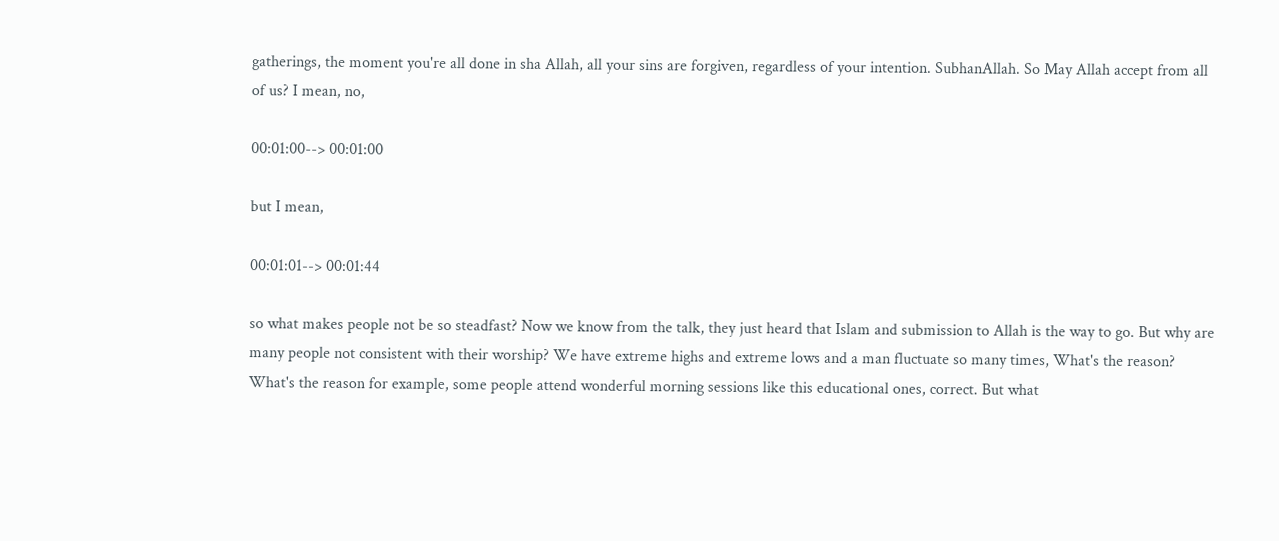gatherings, the moment you're all done in sha Allah, all your sins are forgiven, regardless of your intention. SubhanAllah. So May Allah accept from all of us? I mean, no,

00:01:00--> 00:01:00

but I mean,

00:01:01--> 00:01:44

so what makes people not be so steadfast? Now we know from the talk, they just heard that Islam and submission to Allah is the way to go. But why are many people not consistent with their worship? We have extreme highs and extreme lows and a man fluctuate so many times, What's the reason? What's the reason for example, some people attend wonderful morning sessions like this educational ones, correct. But what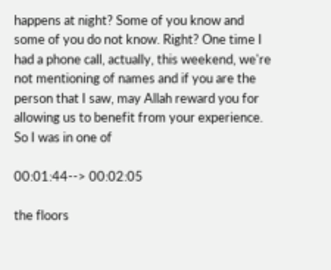happens at night? Some of you know and some of you do not know. Right? One time I had a phone call, actually, this weekend, we're not mentioning of names and if you are the person that I saw, may Allah reward you for allowing us to benefit from your experience. So I was in one of

00:01:44--> 00:02:05

the floors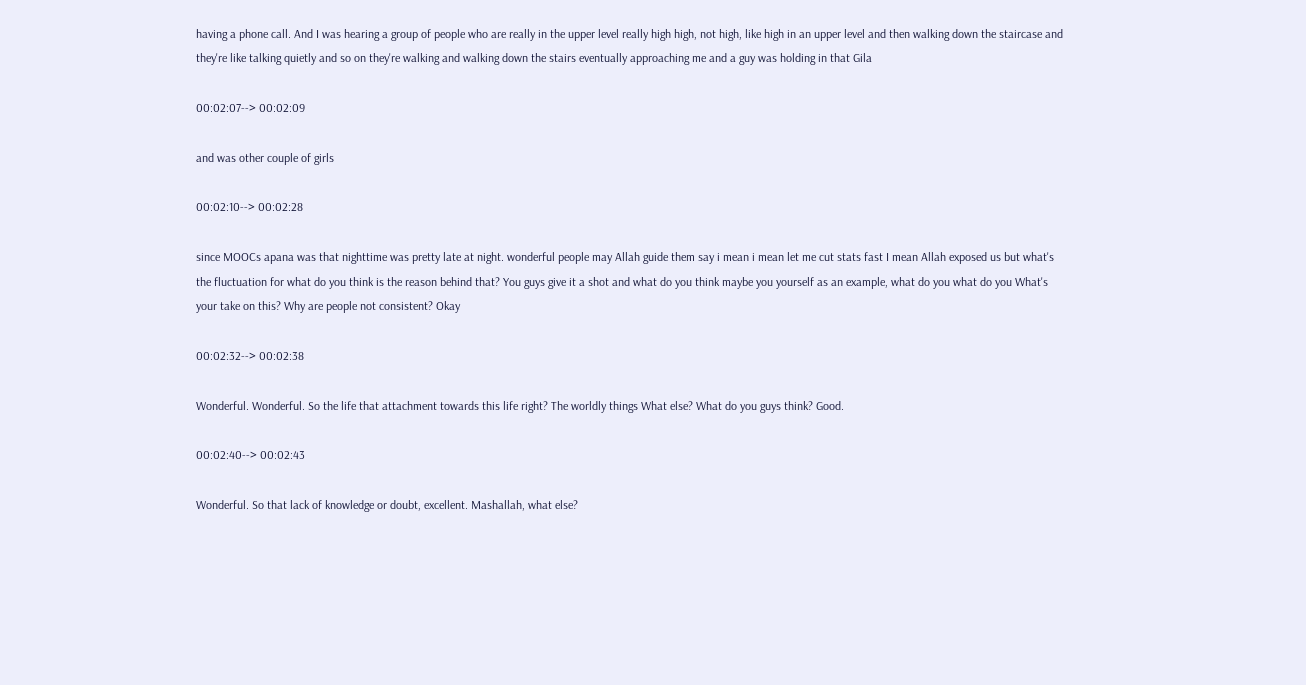having a phone call. And I was hearing a group of people who are really in the upper level really high high, not high, like high in an upper level and then walking down the staircase and they're like talking quietly and so on they're walking and walking down the stairs eventually approaching me and a guy was holding in that Gila

00:02:07--> 00:02:09

and was other couple of girls

00:02:10--> 00:02:28

since MOOCs apana was that nighttime was pretty late at night. wonderful people may Allah guide them say i mean i mean let me cut stats fast I mean Allah exposed us but what's the fluctuation for what do you think is the reason behind that? You guys give it a shot and what do you think maybe you yourself as an example, what do you what do you What's your take on this? Why are people not consistent? Okay

00:02:32--> 00:02:38

Wonderful. Wonderful. So the life that attachment towards this life right? The worldly things What else? What do you guys think? Good.

00:02:40--> 00:02:43

Wonderful. So that lack of knowledge or doubt, excellent. Mashallah, what else?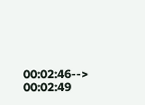00:02:46--> 00:02:49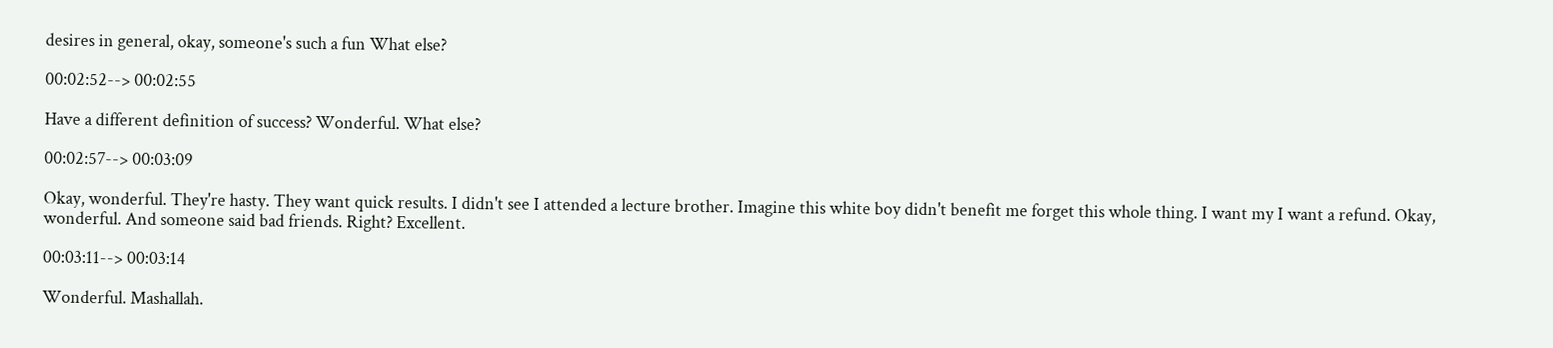desires in general, okay, someone's such a fun What else?

00:02:52--> 00:02:55

Have a different definition of success? Wonderful. What else?

00:02:57--> 00:03:09

Okay, wonderful. They're hasty. They want quick results. I didn't see I attended a lecture brother. Imagine this white boy didn't benefit me forget this whole thing. I want my I want a refund. Okay, wonderful. And someone said bad friends. Right? Excellent.

00:03:11--> 00:03:14

Wonderful. Mashallah.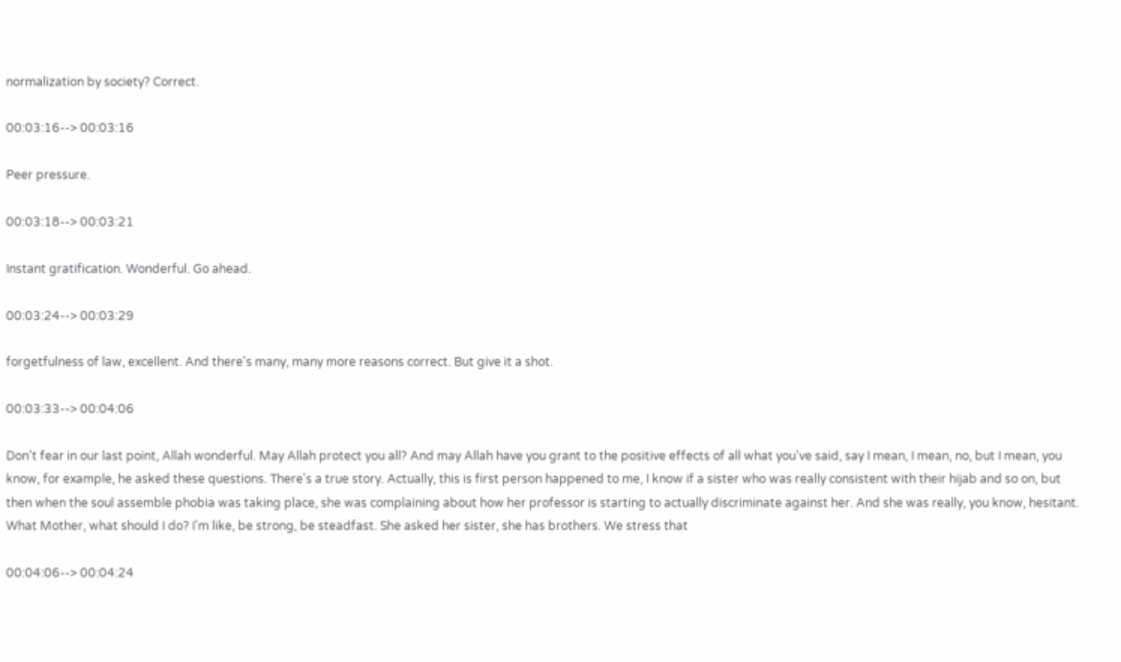normalization by society? Correct.

00:03:16--> 00:03:16

Peer pressure.

00:03:18--> 00:03:21

Instant gratification. Wonderful. Go ahead.

00:03:24--> 00:03:29

forgetfulness of law, excellent. And there's many, many more reasons correct. But give it a shot.

00:03:33--> 00:04:06

Don't fear in our last point, Allah wonderful. May Allah protect you all? And may Allah have you grant to the positive effects of all what you've said, say I mean, I mean, no, but I mean, you know, for example, he asked these questions. There's a true story. Actually, this is first person happened to me, I know if a sister who was really consistent with their hijab and so on, but then when the soul assemble phobia was taking place, she was complaining about how her professor is starting to actually discriminate against her. And she was really, you know, hesitant. What Mother, what should I do? I'm like, be strong, be steadfast. She asked her sister, she has brothers. We stress that

00:04:06--> 00:04:24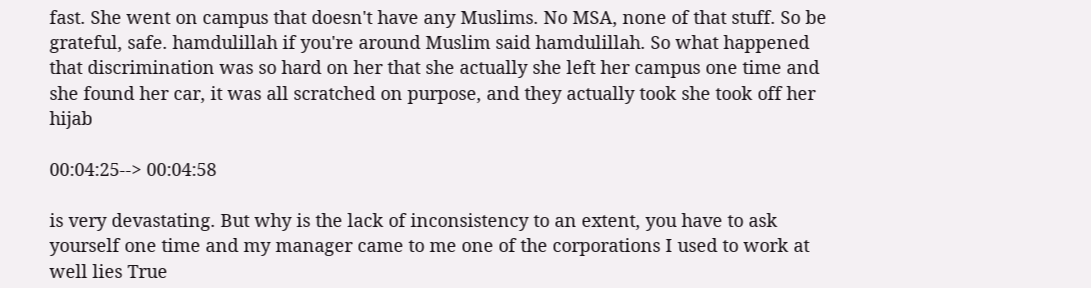fast. She went on campus that doesn't have any Muslims. No MSA, none of that stuff. So be grateful, safe. hamdulillah if you're around Muslim said hamdulillah. So what happened that discrimination was so hard on her that she actually she left her campus one time and she found her car, it was all scratched on purpose, and they actually took she took off her hijab

00:04:25--> 00:04:58

is very devastating. But why is the lack of inconsistency to an extent, you have to ask yourself one time and my manager came to me one of the corporations I used to work at well lies True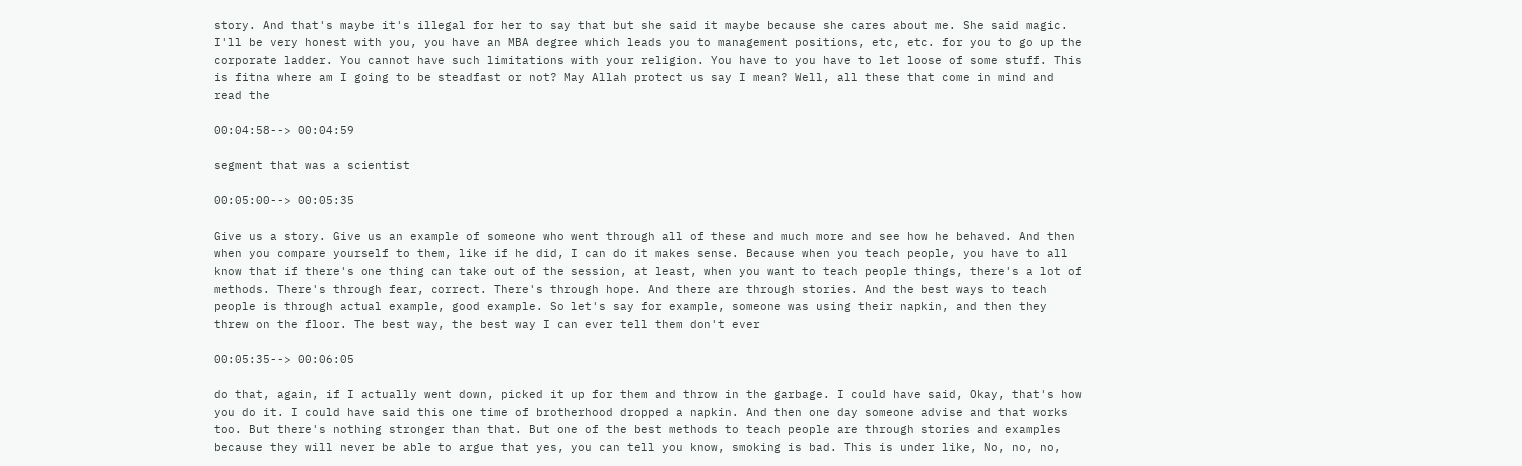story. And that's maybe it's illegal for her to say that but she said it maybe because she cares about me. She said magic. I'll be very honest with you, you have an MBA degree which leads you to management positions, etc, etc. for you to go up the corporate ladder. You cannot have such limitations with your religion. You have to you have to let loose of some stuff. This is fitna where am I going to be steadfast or not? May Allah protect us say I mean? Well, all these that come in mind and read the

00:04:58--> 00:04:59

segment that was a scientist

00:05:00--> 00:05:35

Give us a story. Give us an example of someone who went through all of these and much more and see how he behaved. And then when you compare yourself to them, like if he did, I can do it makes sense. Because when you teach people, you have to all know that if there's one thing can take out of the session, at least, when you want to teach people things, there's a lot of methods. There's through fear, correct. There's through hope. And there are through stories. And the best ways to teach people is through actual example, good example. So let's say for example, someone was using their napkin, and then they threw on the floor. The best way, the best way I can ever tell them don't ever

00:05:35--> 00:06:05

do that, again, if I actually went down, picked it up for them and throw in the garbage. I could have said, Okay, that's how you do it. I could have said this one time of brotherhood dropped a napkin. And then one day someone advise and that works too. But there's nothing stronger than that. But one of the best methods to teach people are through stories and examples because they will never be able to argue that yes, you can tell you know, smoking is bad. This is under like, No, no, no,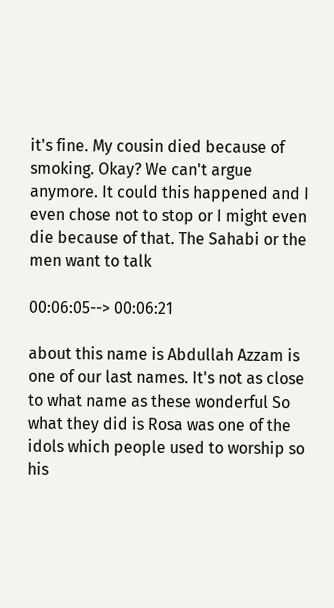it's fine. My cousin died because of smoking. Okay? We can't argue anymore. It could this happened and I even chose not to stop or I might even die because of that. The Sahabi or the men want to talk

00:06:05--> 00:06:21

about this name is Abdullah Azzam is one of our last names. It's not as close to what name as these wonderful So what they did is Rosa was one of the idols which people used to worship so his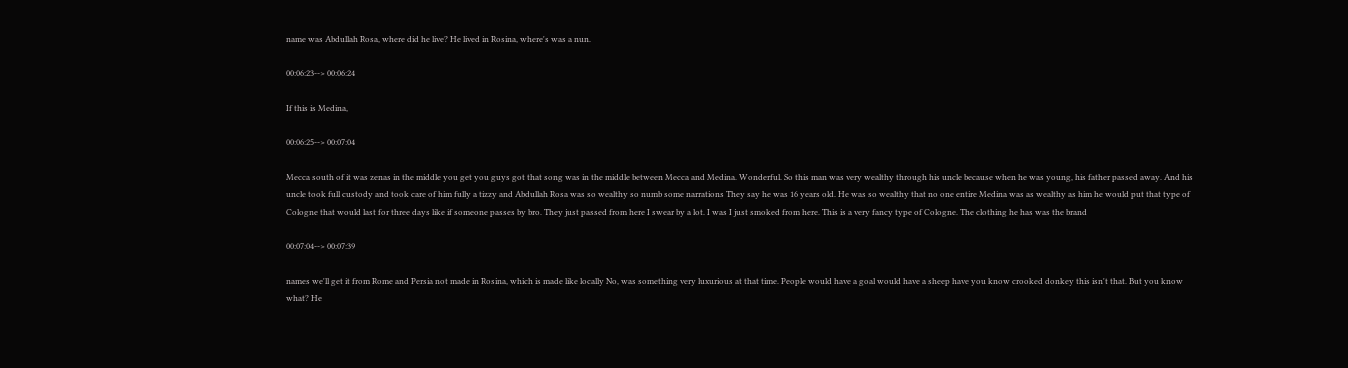name was Abdullah Rosa, where did he live? He lived in Rosina, where's was a nun.

00:06:23--> 00:06:24

If this is Medina,

00:06:25--> 00:07:04

Mecca south of it was zenas in the middle you get you guys got that song was in the middle between Mecca and Medina. Wonderful. So this man was very wealthy through his uncle because when he was young, his father passed away. And his uncle took full custody and took care of him fully a tizzy and Abdullah Rosa was so wealthy so numb some narrations They say he was 16 years old. He was so wealthy that no one entire Medina was as wealthy as him he would put that type of Cologne that would last for three days like if someone passes by bro. They just passed from here I swear by a lot. I was I just smoked from here. This is a very fancy type of Cologne. The clothing he has was the brand

00:07:04--> 00:07:39

names we'll get it from Rome and Persia not made in Rosina, which is made like locally No, was something very luxurious at that time. People would have a goal would have a sheep have you know crooked donkey this isn't that. But you know what? He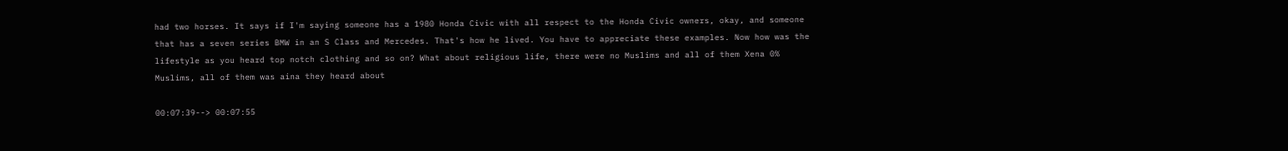had two horses. It says if I'm saying someone has a 1980 Honda Civic with all respect to the Honda Civic owners, okay, and someone that has a seven series BMW in an S Class and Mercedes. That's how he lived. You have to appreciate these examples. Now how was the lifestyle as you heard top notch clothing and so on? What about religious life, there were no Muslims and all of them Xena 0% Muslims, all of them was aina they heard about

00:07:39--> 00:07:55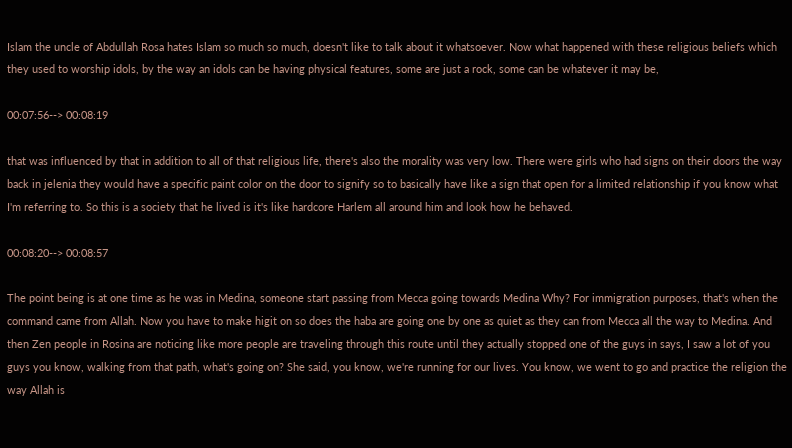Islam the uncle of Abdullah Rosa hates Islam so much so much, doesn't like to talk about it whatsoever. Now what happened with these religious beliefs which they used to worship idols, by the way an idols can be having physical features, some are just a rock, some can be whatever it may be,

00:07:56--> 00:08:19

that was influenced by that in addition to all of that religious life, there's also the morality was very low. There were girls who had signs on their doors the way back in jelenia they would have a specific paint color on the door to signify so to basically have like a sign that open for a limited relationship if you know what I'm referring to. So this is a society that he lived is it's like hardcore Harlem all around him and look how he behaved.

00:08:20--> 00:08:57

The point being is at one time as he was in Medina, someone start passing from Mecca going towards Medina Why? For immigration purposes, that's when the command came from Allah. Now you have to make higit on so does the haba are going one by one as quiet as they can from Mecca all the way to Medina. And then Zen people in Rosina are noticing like more people are traveling through this route until they actually stopped one of the guys in says, I saw a lot of you guys you know, walking from that path, what's going on? She said, you know, we're running for our lives. You know, we went to go and practice the religion the way Allah is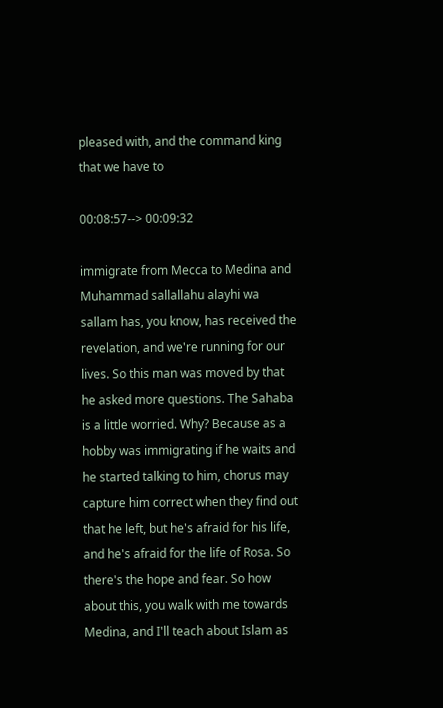pleased with, and the command king that we have to

00:08:57--> 00:09:32

immigrate from Mecca to Medina and Muhammad sallallahu alayhi wa sallam has, you know, has received the revelation, and we're running for our lives. So this man was moved by that he asked more questions. The Sahaba is a little worried. Why? Because as a hobby was immigrating if he waits and he started talking to him, chorus may capture him correct when they find out that he left, but he's afraid for his life, and he's afraid for the life of Rosa. So there's the hope and fear. So how about this, you walk with me towards Medina, and I'll teach about Islam as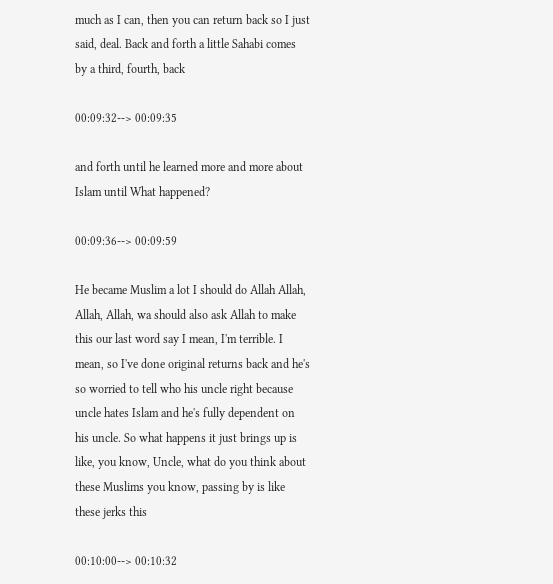much as I can, then you can return back so I just said, deal. Back and forth a little Sahabi comes by a third, fourth, back

00:09:32--> 00:09:35

and forth until he learned more and more about Islam until What happened?

00:09:36--> 00:09:59

He became Muslim a lot I should do Allah Allah, Allah, Allah, wa should also ask Allah to make this our last word say I mean, I'm terrible. I mean, so I've done original returns back and he's so worried to tell who his uncle right because uncle hates Islam and he's fully dependent on his uncle. So what happens it just brings up is like, you know, Uncle, what do you think about these Muslims you know, passing by is like these jerks this

00:10:00--> 00:10:32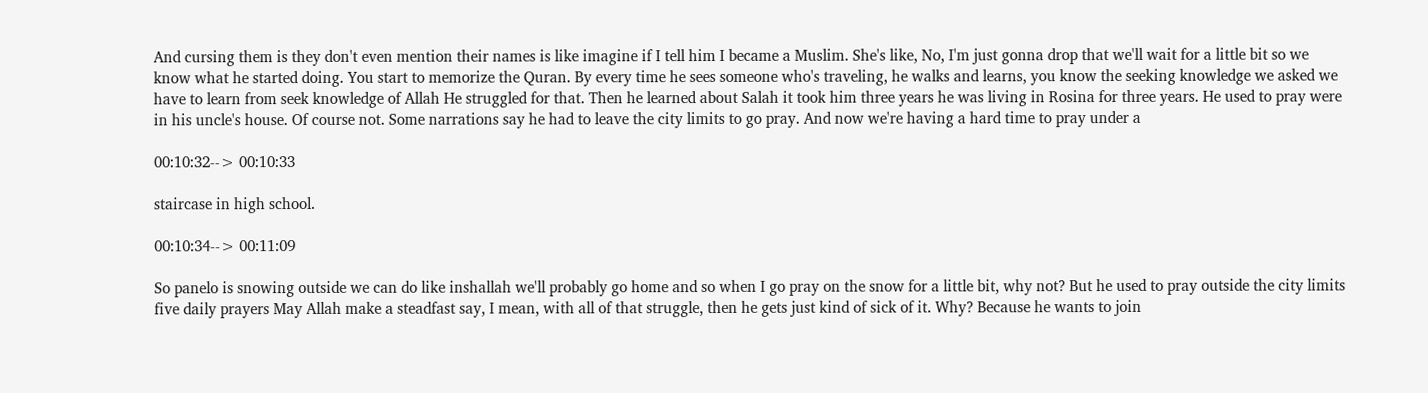And cursing them is they don't even mention their names is like imagine if I tell him I became a Muslim. She's like, No, I'm just gonna drop that we'll wait for a little bit so we know what he started doing. You start to memorize the Quran. By every time he sees someone who's traveling, he walks and learns, you know the seeking knowledge we asked we have to learn from seek knowledge of Allah He struggled for that. Then he learned about Salah it took him three years he was living in Rosina for three years. He used to pray were in his uncle's house. Of course not. Some narrations say he had to leave the city limits to go pray. And now we're having a hard time to pray under a

00:10:32--> 00:10:33

staircase in high school.

00:10:34--> 00:11:09

So panelo is snowing outside we can do like inshallah we'll probably go home and so when I go pray on the snow for a little bit, why not? But he used to pray outside the city limits five daily prayers May Allah make a steadfast say, I mean, with all of that struggle, then he gets just kind of sick of it. Why? Because he wants to join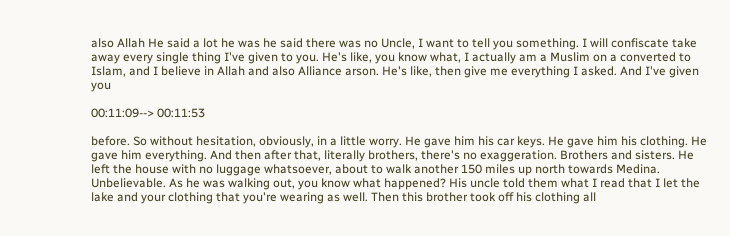also Allah He said a lot he was he said there was no Uncle, I want to tell you something. I will confiscate take away every single thing I've given to you. He's like, you know what, I actually am a Muslim on a converted to Islam, and I believe in Allah and also Alliance arson. He's like, then give me everything I asked. And I've given you

00:11:09--> 00:11:53

before. So without hesitation, obviously, in a little worry. He gave him his car keys. He gave him his clothing. He gave him everything. And then after that, literally brothers, there's no exaggeration. Brothers and sisters. He left the house with no luggage whatsoever, about to walk another 150 miles up north towards Medina. Unbelievable. As he was walking out, you know what happened? His uncle told them what I read that I let the lake and your clothing that you're wearing as well. Then this brother took off his clothing all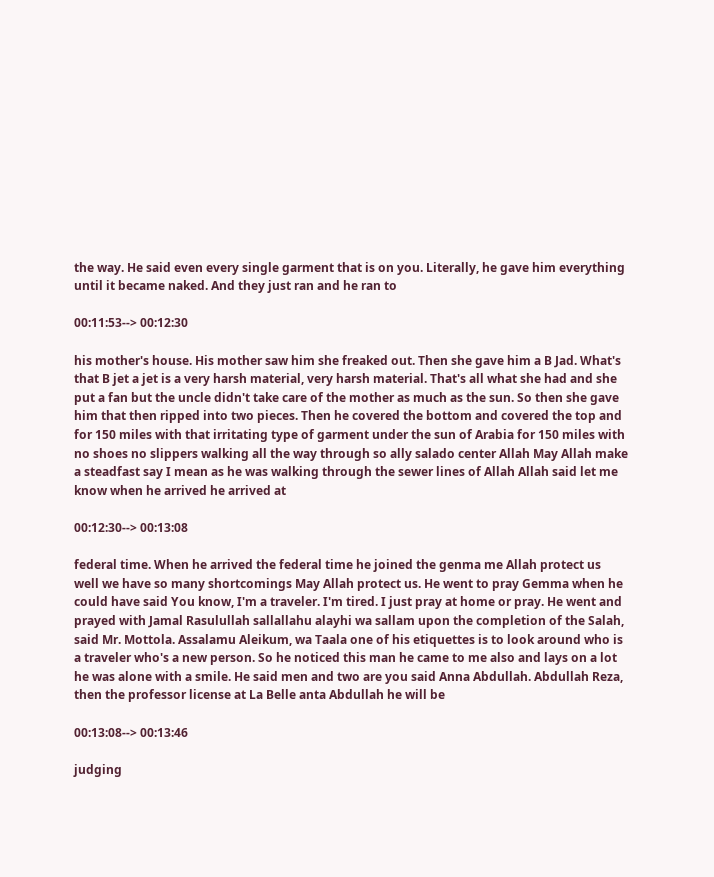the way. He said even every single garment that is on you. Literally, he gave him everything until it became naked. And they just ran and he ran to

00:11:53--> 00:12:30

his mother's house. His mother saw him she freaked out. Then she gave him a B Jad. What's that B jet a jet is a very harsh material, very harsh material. That's all what she had and she put a fan but the uncle didn't take care of the mother as much as the sun. So then she gave him that then ripped into two pieces. Then he covered the bottom and covered the top and for 150 miles with that irritating type of garment under the sun of Arabia for 150 miles with no shoes no slippers walking all the way through so ally salado center Allah May Allah make a steadfast say I mean as he was walking through the sewer lines of Allah Allah said let me know when he arrived he arrived at

00:12:30--> 00:13:08

federal time. When he arrived the federal time he joined the genma me Allah protect us well we have so many shortcomings May Allah protect us. He went to pray Gemma when he could have said You know, I'm a traveler. I'm tired. I just pray at home or pray. He went and prayed with Jamal Rasulullah sallallahu alayhi wa sallam upon the completion of the Salah, said Mr. Mottola. Assalamu Aleikum, wa Taala one of his etiquettes is to look around who is a traveler who's a new person. So he noticed this man he came to me also and lays on a lot he was alone with a smile. He said men and two are you said Anna Abdullah. Abdullah Reza, then the professor license at La Belle anta Abdullah he will be

00:13:08--> 00:13:46

judging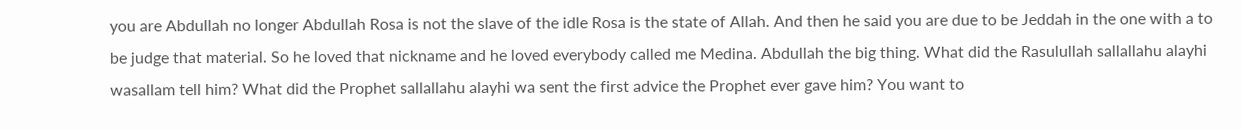you are Abdullah no longer Abdullah Rosa is not the slave of the idle Rosa is the state of Allah. And then he said you are due to be Jeddah in the one with a to be judge that material. So he loved that nickname and he loved everybody called me Medina. Abdullah the big thing. What did the Rasulullah sallallahu alayhi wasallam tell him? What did the Prophet sallallahu alayhi wa sent the first advice the Prophet ever gave him? You want to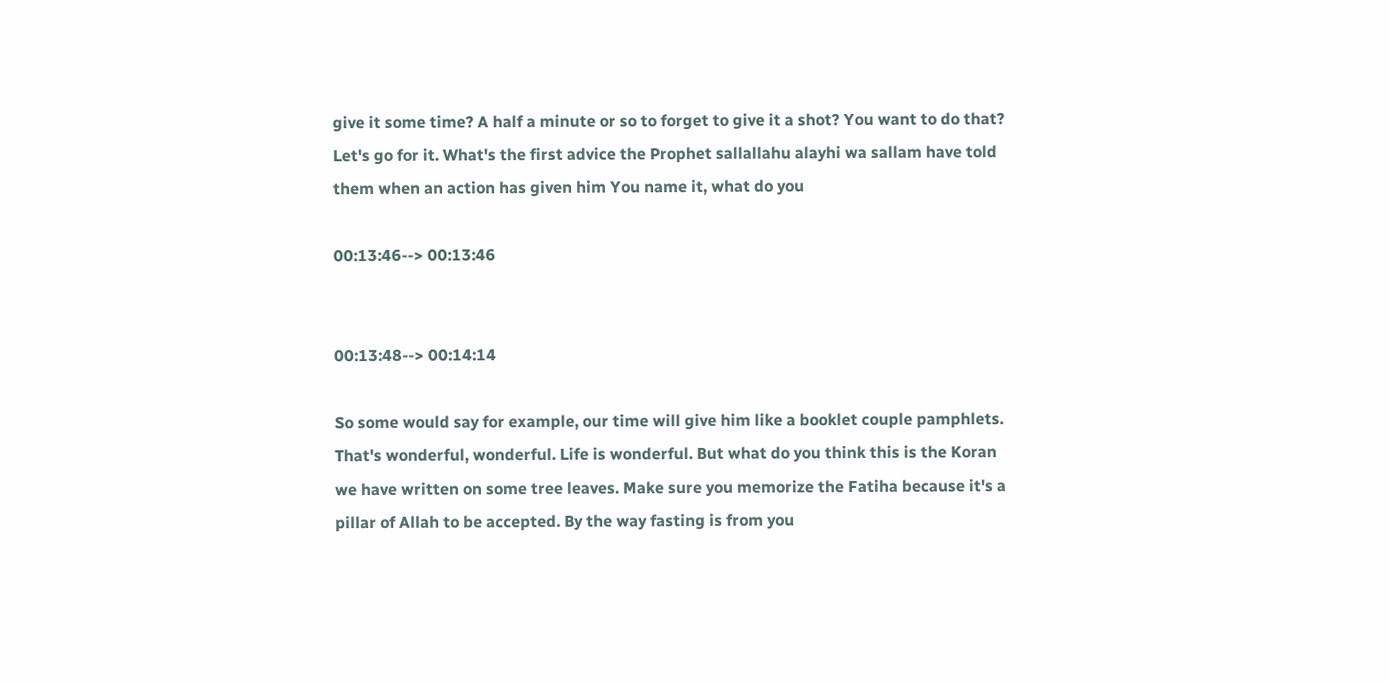give it some time? A half a minute or so to forget to give it a shot? You want to do that? Let's go for it. What's the first advice the Prophet sallallahu alayhi wa sallam have told them when an action has given him You name it, what do you

00:13:46--> 00:13:46


00:13:48--> 00:14:14

So some would say for example, our time will give him like a booklet couple pamphlets. That's wonderful, wonderful. Life is wonderful. But what do you think this is the Koran we have written on some tree leaves. Make sure you memorize the Fatiha because it's a pillar of Allah to be accepted. By the way fasting is from you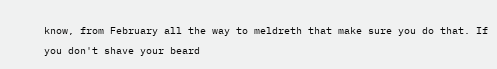know, from February all the way to meldreth that make sure you do that. If you don't shave your beard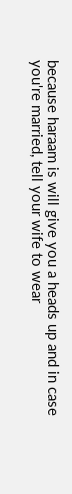because haraam is will give you a heads up and in case you're married, tell your wife to wear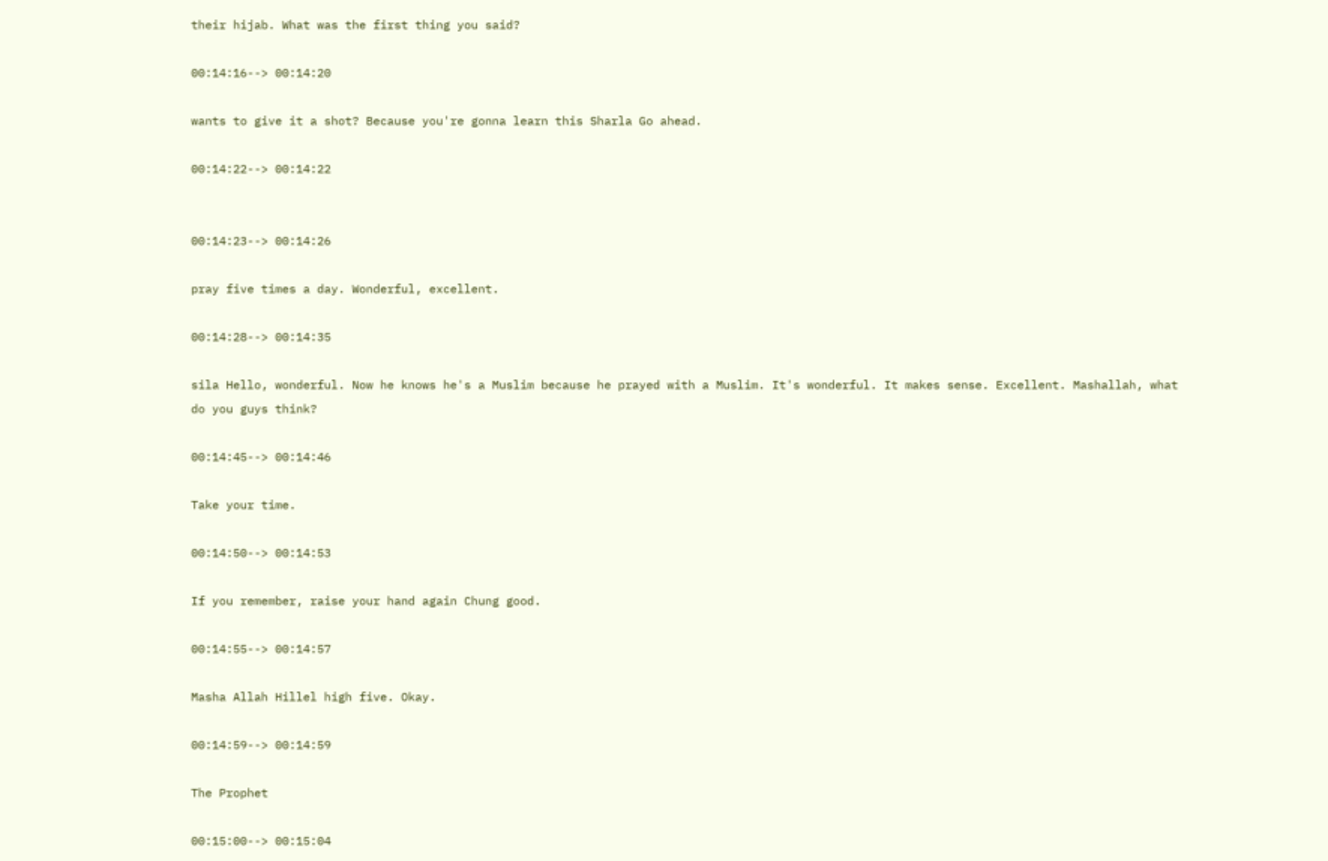their hijab. What was the first thing you said?

00:14:16--> 00:14:20

wants to give it a shot? Because you're gonna learn this Sharla Go ahead.

00:14:22--> 00:14:22


00:14:23--> 00:14:26

pray five times a day. Wonderful, excellent.

00:14:28--> 00:14:35

sila Hello, wonderful. Now he knows he's a Muslim because he prayed with a Muslim. It's wonderful. It makes sense. Excellent. Mashallah, what do you guys think?

00:14:45--> 00:14:46

Take your time.

00:14:50--> 00:14:53

If you remember, raise your hand again Chung good.

00:14:55--> 00:14:57

Masha Allah Hillel high five. Okay.

00:14:59--> 00:14:59

The Prophet

00:15:00--> 00:15:04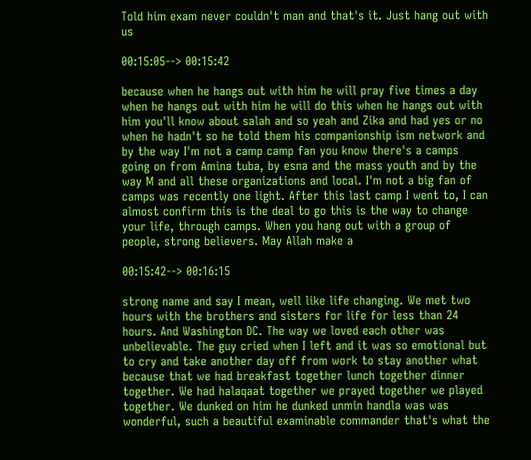Told him exam never couldn't man and that's it. Just hang out with us

00:15:05--> 00:15:42

because when he hangs out with him he will pray five times a day when he hangs out with him he will do this when he hangs out with him you'll know about salah and so yeah and Zika and had yes or no when he hadn't so he told them his companionship ism network and by the way I'm not a camp camp fan you know there's a camps going on from Amina tuba, by esna and the mass youth and by the way M and all these organizations and local. I'm not a big fan of camps was recently one light. After this last camp I went to, I can almost confirm this is the deal to go this is the way to change your life, through camps. When you hang out with a group of people, strong believers. May Allah make a

00:15:42--> 00:16:15

strong name and say I mean, well like life changing. We met two hours with the brothers and sisters for life for less than 24 hours. And Washington DC. The way we loved each other was unbelievable. The guy cried when I left and it was so emotional but to cry and take another day off from work to stay another what because that we had breakfast together lunch together dinner together. We had halaqaat together we prayed together we played together. We dunked on him he dunked unmin handla was was wonderful, such a beautiful examinable commander that's what the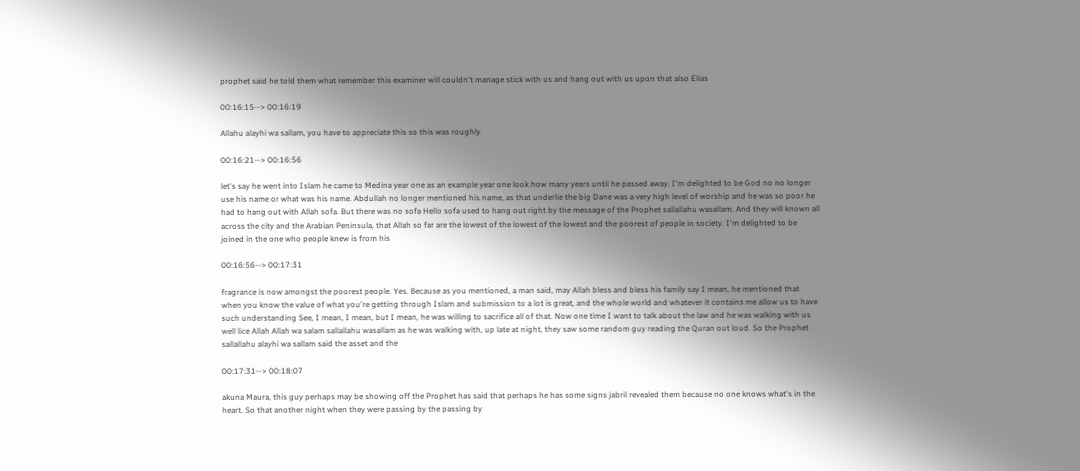prophet said he told them what remember this examiner will couldn't manage stick with us and hang out with us upon that also Elias

00:16:15--> 00:16:19

Allahu alayhi wa sallam, you have to appreciate this so this was roughly

00:16:21--> 00:16:56

let's say he went into Islam he came to Medina year one as an example year one look how many years until he passed away. I'm delighted to be God no no longer use his name or what was his name. Abdullah no longer mentioned his name, as that underlie the big Dane was a very high level of worship and he was so poor he had to hang out with Allah sofa. But there was no sofa Hello sofa used to hang out right by the message of the Prophet sallallahu wasallam. And they will known all across the city and the Arabian Peninsula, that Allah so far are the lowest of the lowest of the lowest and the poorest of people in society. I'm delighted to be joined in the one who people knew is from his

00:16:56--> 00:17:31

fragrance is now amongst the poorest people. Yes. Because as you mentioned, a man said, may Allah bless and bless his family say I mean, he mentioned that when you know the value of what you're getting through Islam and submission to a lot is great, and the whole world and whatever it contains me allow us to have such understanding See, I mean, I mean, but I mean, he was willing to sacrifice all of that. Now one time I want to talk about the law and he was walking with us well lice Allah Allah wa salam sallallahu wasallam as he was walking with, up late at night, they saw some random guy reading the Quran out loud. So the Prophet sallallahu alayhi wa sallam said the asset and the

00:17:31--> 00:18:07

akuna Maura, this guy perhaps may be showing off the Prophet has said that perhaps he has some signs jabril revealed them because no one knows what's in the heart. So that another night when they were passing by the passing by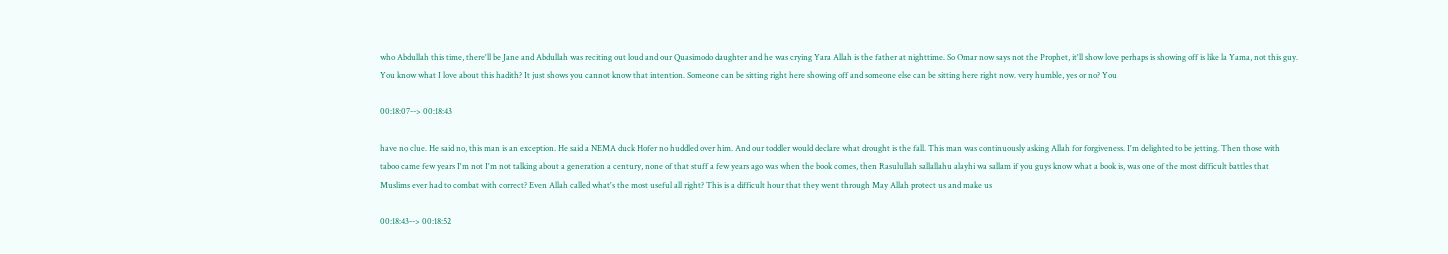who Abdullah this time, there'll be Jane and Abdullah was reciting out loud and our Quasimodo daughter and he was crying Yara Allah is the father at nighttime. So Omar now says not the Prophet, it'll show love perhaps is showing off is like la Yama, not this guy. You know what I love about this hadith? It just shows you cannot know that intention. Someone can be sitting right here showing off and someone else can be sitting here right now. very humble, yes or no? You

00:18:07--> 00:18:43

have no clue. He said no, this man is an exception. He said a NEMA duck Hofer no huddled over him. And our toddler would declare what drought is the fall. This man was continuously asking Allah for forgiveness. I'm delighted to be jetting. Then those with taboo came few years I'm not I'm not talking about a generation a century, none of that stuff a few years ago was when the book comes, then Rasulullah sallallahu alayhi wa sallam if you guys know what a book is, was one of the most difficult battles that Muslims ever had to combat with correct? Even Allah called what's the most useful all right? This is a difficult hour that they went through May Allah protect us and make us

00:18:43--> 00:18:52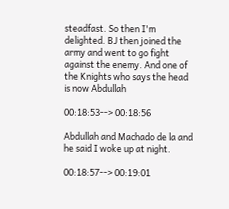steadfast. So then I'm delighted. BJ then joined the army and went to go fight against the enemy. And one of the Knights who says the head is now Abdullah

00:18:53--> 00:18:56

Abdullah and Machado de la and he said I woke up at night.

00:18:57--> 00:19:01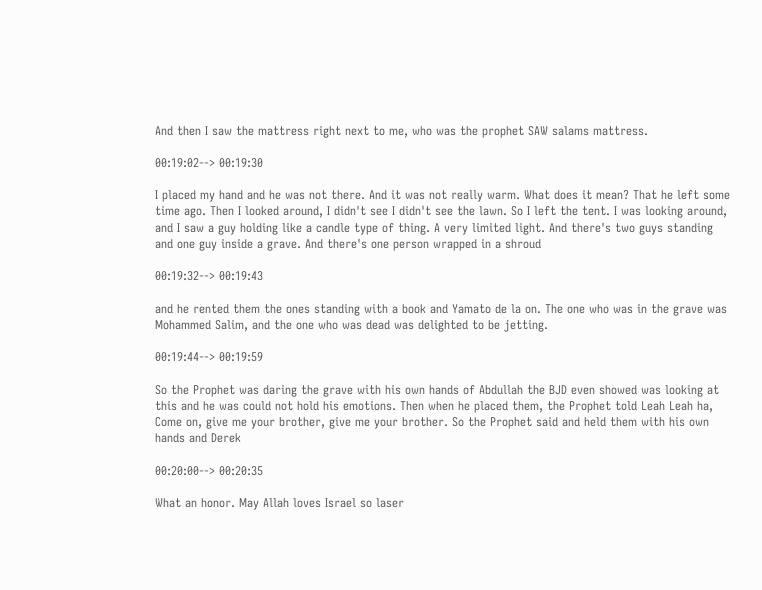And then I saw the mattress right next to me, who was the prophet SAW salams mattress.

00:19:02--> 00:19:30

I placed my hand and he was not there. And it was not really warm. What does it mean? That he left some time ago. Then I looked around, I didn't see I didn't see the lawn. So I left the tent. I was looking around, and I saw a guy holding like a candle type of thing. A very limited light. And there's two guys standing and one guy inside a grave. And there's one person wrapped in a shroud

00:19:32--> 00:19:43

and he rented them the ones standing with a book and Yamato de la on. The one who was in the grave was Mohammed Salim, and the one who was dead was delighted to be jetting.

00:19:44--> 00:19:59

So the Prophet was daring the grave with his own hands of Abdullah the BJD even showed was looking at this and he was could not hold his emotions. Then when he placed them, the Prophet told Leah Leah ha, Come on, give me your brother, give me your brother. So the Prophet said and held them with his own hands and Derek

00:20:00--> 00:20:35

What an honor. May Allah loves Israel so laser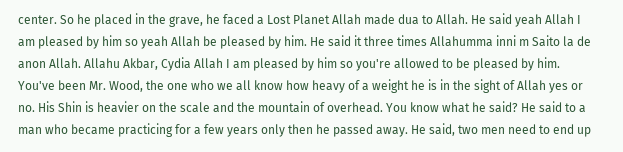center. So he placed in the grave, he faced a Lost Planet Allah made dua to Allah. He said yeah Allah I am pleased by him so yeah Allah be pleased by him. He said it three times Allahumma inni m Saito la de anon Allah. Allahu Akbar, Cydia Allah I am pleased by him so you're allowed to be pleased by him. You've been Mr. Wood, the one who we all know how heavy of a weight he is in the sight of Allah yes or no. His Shin is heavier on the scale and the mountain of overhead. You know what he said? He said to a man who became practicing for a few years only then he passed away. He said, two men need to end up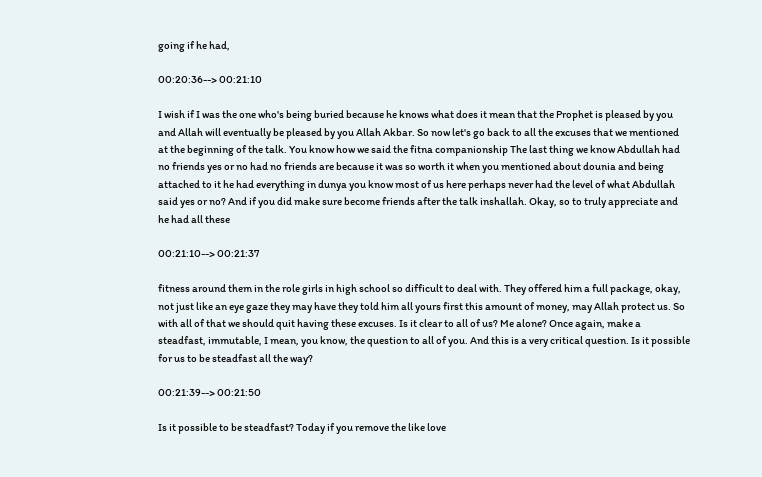going if he had,

00:20:36--> 00:21:10

I wish if I was the one who's being buried because he knows what does it mean that the Prophet is pleased by you and Allah will eventually be pleased by you Allah Akbar. So now let's go back to all the excuses that we mentioned at the beginning of the talk. You know how we said the fitna companionship The last thing we know Abdullah had no friends yes or no had no friends are because it was so worth it when you mentioned about dounia and being attached to it he had everything in dunya you know most of us here perhaps never had the level of what Abdullah said yes or no? And if you did make sure become friends after the talk inshallah. Okay, so to truly appreciate and he had all these

00:21:10--> 00:21:37

fitness around them in the role girls in high school so difficult to deal with. They offered him a full package, okay, not just like an eye gaze they may have they told him all yours first this amount of money, may Allah protect us. So with all of that we should quit having these excuses. Is it clear to all of us? Me alone? Once again, make a steadfast, immutable, I mean, you know, the question to all of you. And this is a very critical question. Is it possible for us to be steadfast all the way?

00:21:39--> 00:21:50

Is it possible to be steadfast? Today if you remove the like love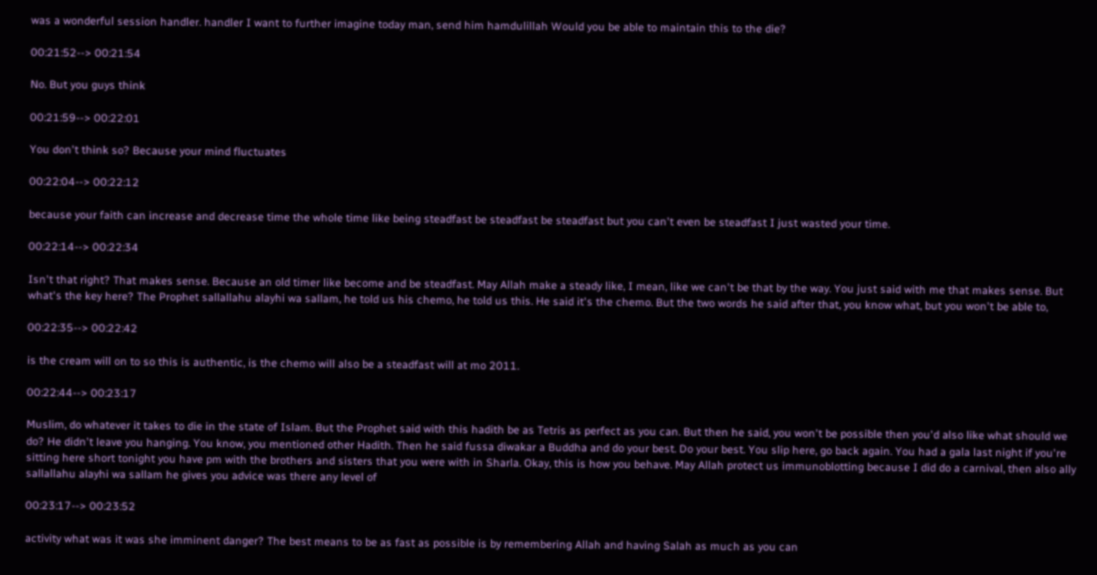was a wonderful session handler. handler I want to further imagine today man, send him hamdulillah Would you be able to maintain this to the die?

00:21:52--> 00:21:54

No. But you guys think

00:21:59--> 00:22:01

You don't think so? Because your mind fluctuates

00:22:04--> 00:22:12

because your faith can increase and decrease time the whole time like being steadfast be steadfast be steadfast but you can't even be steadfast I just wasted your time.

00:22:14--> 00:22:34

Isn't that right? That makes sense. Because an old timer like become and be steadfast. May Allah make a steady like, I mean, like we can't be that by the way. You just said with me that makes sense. But what's the key here? The Prophet sallallahu alayhi wa sallam, he told us his chemo, he told us this. He said it's the chemo. But the two words he said after that, you know what, but you won't be able to,

00:22:35--> 00:22:42

is the cream will on to so this is authentic, is the chemo will also be a steadfast will at mo 2011.

00:22:44--> 00:23:17

Muslim, do whatever it takes to die in the state of Islam. But the Prophet said with this hadith be as Tetris as perfect as you can. But then he said, you won't be possible then you'd also like what should we do? He didn't leave you hanging. You know, you mentioned other Hadith. Then he said fussa diwakar a Buddha and do your best. Do your best. You slip here, go back again. You had a gala last night if you're sitting here short tonight you have pm with the brothers and sisters that you were with in Sharla. Okay, this is how you behave. May Allah protect us immunoblotting because I did do a carnival, then also ally sallallahu alayhi wa sallam he gives you advice was there any level of

00:23:17--> 00:23:52

activity what was it was she imminent danger? The best means to be as fast as possible is by remembering Allah and having Salah as much as you can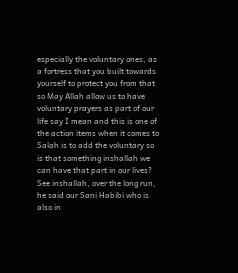especially the voluntary ones, as a fortress that you built towards yourself to protect you from that so May Allah allow us to have voluntary prayers as part of our life say I mean and this is one of the action items when it comes to Salah is to add the voluntary so is that something inshallah we can have that part in our lives? See inshallah, over the long run, he said our Sani Habibi who is also in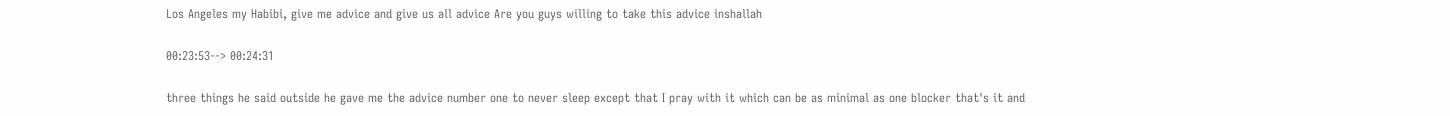Los Angeles my Habibi, give me advice and give us all advice Are you guys willing to take this advice inshallah

00:23:53--> 00:24:31

three things he said outside he gave me the advice number one to never sleep except that I pray with it which can be as minimal as one blocker that's it and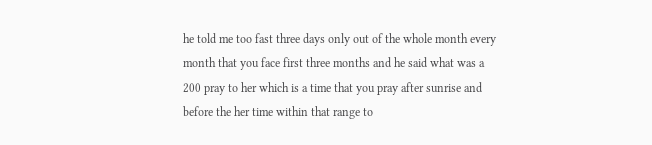he told me too fast three days only out of the whole month every month that you face first three months and he said what was a 200 pray to her which is a time that you pray after sunrise and before the her time within that range to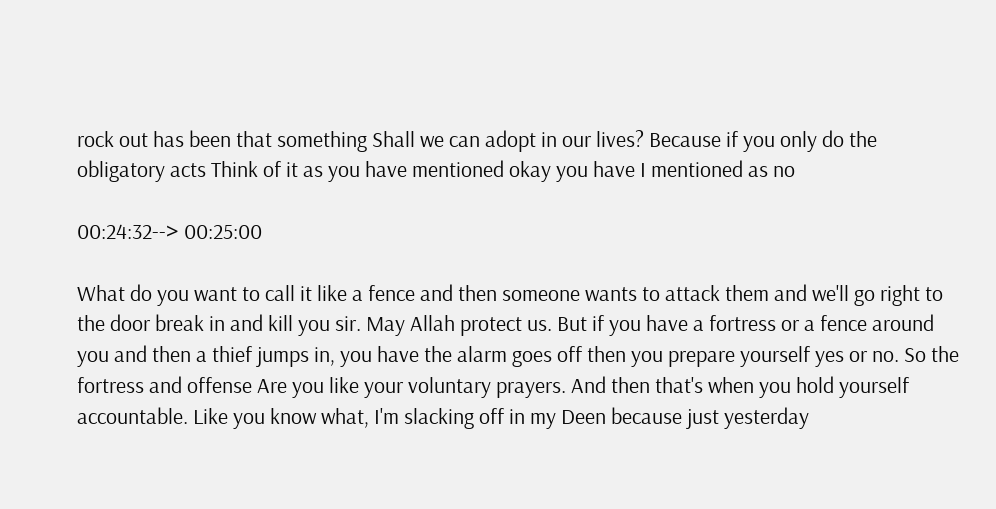rock out has been that something Shall we can adopt in our lives? Because if you only do the obligatory acts Think of it as you have mentioned okay you have I mentioned as no

00:24:32--> 00:25:00

What do you want to call it like a fence and then someone wants to attack them and we'll go right to the door break in and kill you sir. May Allah protect us. But if you have a fortress or a fence around you and then a thief jumps in, you have the alarm goes off then you prepare yourself yes or no. So the fortress and offense Are you like your voluntary prayers. And then that's when you hold yourself accountable. Like you know what, I'm slacking off in my Deen because just yesterday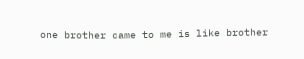one brother came to me is like brother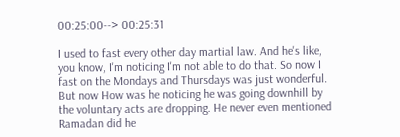00:25:00--> 00:25:31

I used to fast every other day martial law. And he's like, you know, I'm noticing I'm not able to do that. So now I fast on the Mondays and Thursdays was just wonderful. But now How was he noticing he was going downhill by the voluntary acts are dropping. He never even mentioned Ramadan did he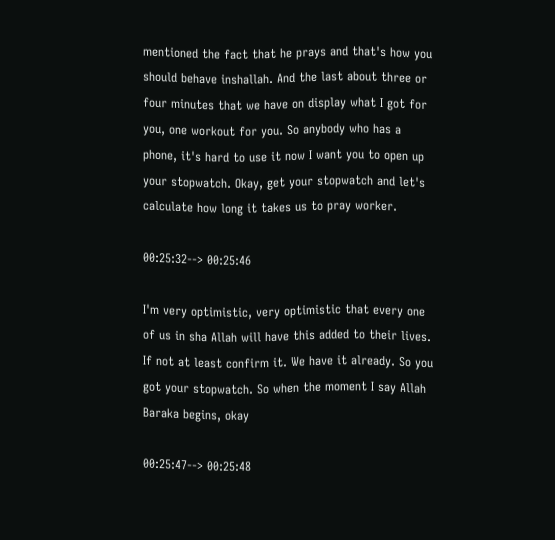mentioned the fact that he prays and that's how you should behave inshallah. And the last about three or four minutes that we have on display what I got for you, one workout for you. So anybody who has a phone, it's hard to use it now I want you to open up your stopwatch. Okay, get your stopwatch and let's calculate how long it takes us to pray worker.

00:25:32--> 00:25:46

I'm very optimistic, very optimistic that every one of us in sha Allah will have this added to their lives. If not at least confirm it. We have it already. So you got your stopwatch. So when the moment I say Allah Baraka begins, okay

00:25:47--> 00:25:48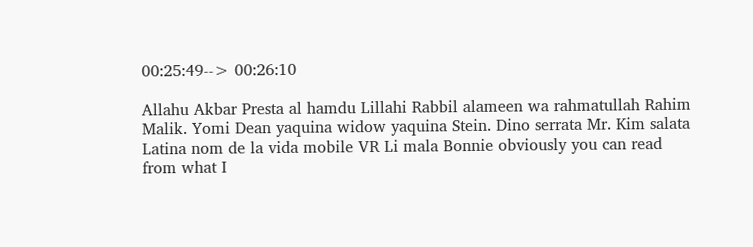00:25:49--> 00:26:10

Allahu Akbar Presta al hamdu Lillahi Rabbil alameen wa rahmatullah Rahim Malik. Yomi Dean yaquina widow yaquina Stein. Dino serrata Mr. Kim salata Latina nom de la vida mobile VR Li mala Bonnie obviously you can read from what I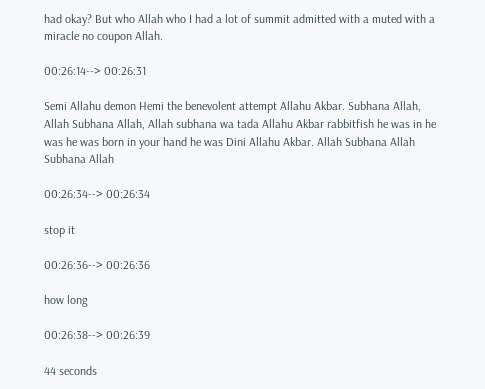had okay? But who Allah who I had a lot of summit admitted with a muted with a miracle no coupon Allah.

00:26:14--> 00:26:31

Semi Allahu demon Hemi the benevolent attempt Allahu Akbar. Subhana Allah, Allah Subhana Allah, Allah subhana wa tada Allahu Akbar rabbitfish he was in he was he was born in your hand he was Dini Allahu Akbar. Allah Subhana Allah Subhana Allah

00:26:34--> 00:26:34

stop it

00:26:36--> 00:26:36

how long

00:26:38--> 00:26:39

44 seconds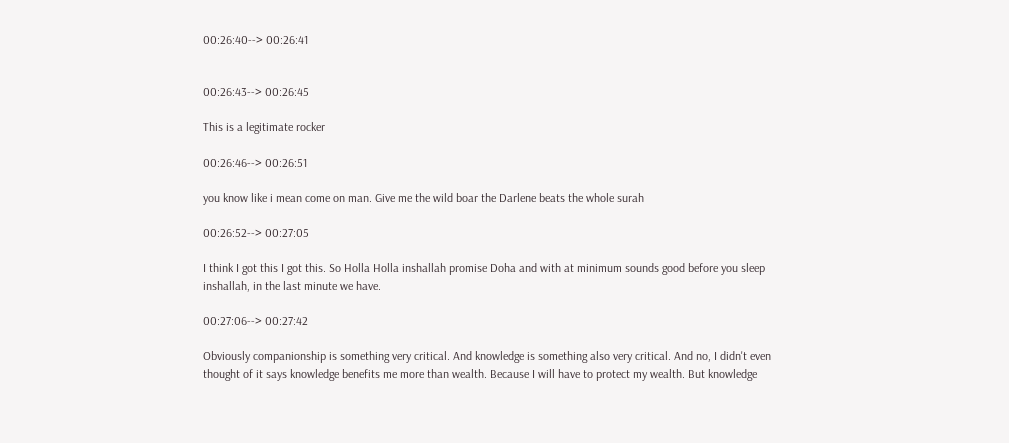00:26:40--> 00:26:41


00:26:43--> 00:26:45

This is a legitimate rocker

00:26:46--> 00:26:51

you know like i mean come on man. Give me the wild boar the Darlene beats the whole surah

00:26:52--> 00:27:05

I think I got this I got this. So Holla Holla inshallah promise Doha and with at minimum sounds good before you sleep inshallah, in the last minute we have.

00:27:06--> 00:27:42

Obviously companionship is something very critical. And knowledge is something also very critical. And no, I didn't even thought of it says knowledge benefits me more than wealth. Because I will have to protect my wealth. But knowledge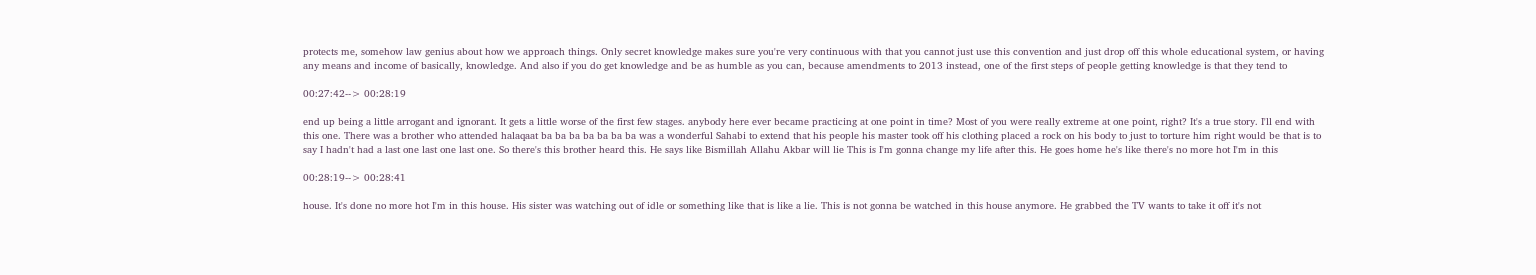protects me, somehow law genius about how we approach things. Only secret knowledge makes sure you're very continuous with that you cannot just use this convention and just drop off this whole educational system, or having any means and income of basically, knowledge. And also if you do get knowledge and be as humble as you can, because amendments to 2013 instead, one of the first steps of people getting knowledge is that they tend to

00:27:42--> 00:28:19

end up being a little arrogant and ignorant. It gets a little worse of the first few stages. anybody here ever became practicing at one point in time? Most of you were really extreme at one point, right? It's a true story. I'll end with this one. There was a brother who attended halaqaat ba ba ba ba ba ba ba was a wonderful Sahabi to extend that his people his master took off his clothing placed a rock on his body to just to torture him right would be that is to say I hadn't had a last one last one last one. So there's this brother heard this. He says like Bismillah Allahu Akbar will lie This is I'm gonna change my life after this. He goes home he's like there's no more hot I'm in this

00:28:19--> 00:28:41

house. It's done no more hot I'm in this house. His sister was watching out of idle or something like that is like a lie. This is not gonna be watched in this house anymore. He grabbed the TV wants to take it off it's not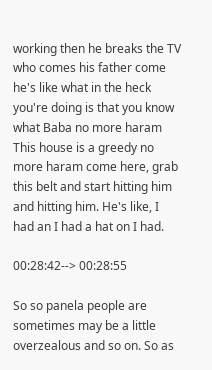working then he breaks the TV who comes his father come he's like what in the heck you're doing is that you know what Baba no more haram This house is a greedy no more haram come here, grab this belt and start hitting him and hitting him. He's like, I had an I had a hat on I had.

00:28:42--> 00:28:55

So so panela people are sometimes may be a little overzealous and so on. So as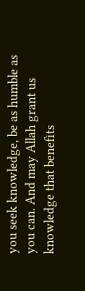you seek knowledge, be as humble as you can. And may Allah grant us knowledge that benefits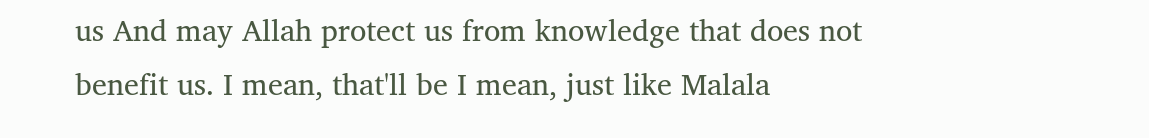us And may Allah protect us from knowledge that does not benefit us. I mean, that'll be I mean, just like Malala